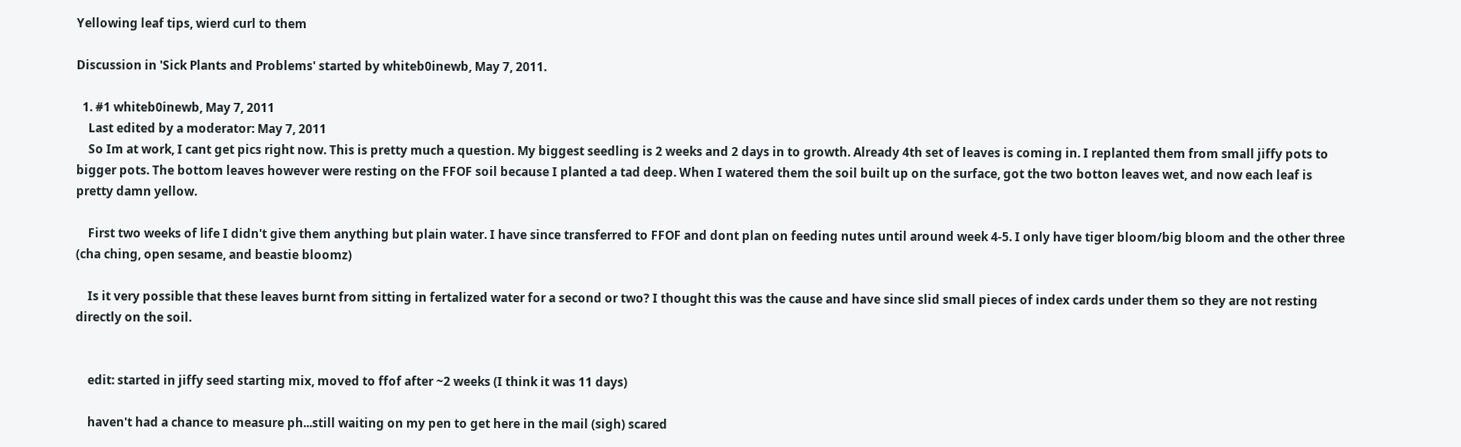Yellowing leaf tips, wierd curl to them

Discussion in 'Sick Plants and Problems' started by whiteb0inewb, May 7, 2011.

  1. #1 whiteb0inewb, May 7, 2011
    Last edited by a moderator: May 7, 2011
    So Im at work, I cant get pics right now. This is pretty much a question. My biggest seedling is 2 weeks and 2 days in to growth. Already 4th set of leaves is coming in. I replanted them from small jiffy pots to bigger pots. The bottom leaves however were resting on the FFOF soil because I planted a tad deep. When I watered them the soil built up on the surface, got the two botton leaves wet, and now each leaf is pretty damn yellow.

    First two weeks of life I didn't give them anything but plain water. I have since transferred to FFOF and dont plan on feeding nutes until around week 4-5. I only have tiger bloom/big bloom and the other three (cha ching, open sesame, and beastie bloomz)

    Is it very possible that these leaves burnt from sitting in fertalized water for a second or two? I thought this was the cause and have since slid small pieces of index cards under them so they are not resting directly on the soil.


    edit: started in jiffy seed starting mix, moved to ffof after ~2 weeks (I think it was 11 days)

    haven't had a chance to measure ph...still waiting on my pen to get here in the mail (sigh) scared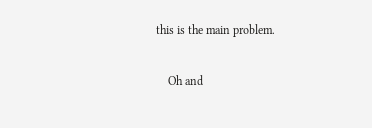this is the main problem.

    Oh and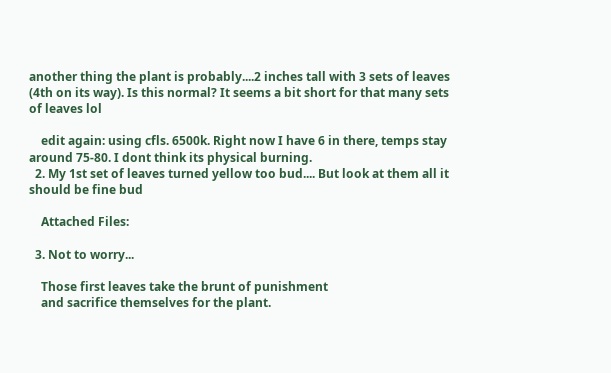another thing the plant is probably....2 inches tall with 3 sets of leaves (4th on its way). Is this normal? It seems a bit short for that many sets of leaves lol

    edit again: using cfls. 6500k. Right now I have 6 in there, temps stay around 75-80. I dont think its physical burning.
  2. My 1st set of leaves turned yellow too bud.... But look at them all it should be fine bud

    Attached Files:

  3. Not to worry...

    Those first leaves take the brunt of punishment
    and sacrifice themselves for the plant.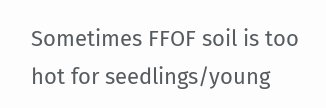Sometimes FFOF soil is too hot for seedlings/young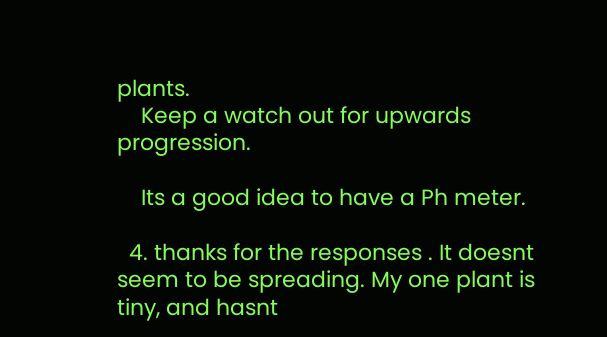plants.
    Keep a watch out for upwards progression.

    Its a good idea to have a Ph meter.

  4. thanks for the responses . It doesnt seem to be spreading. My one plant is tiny, and hasnt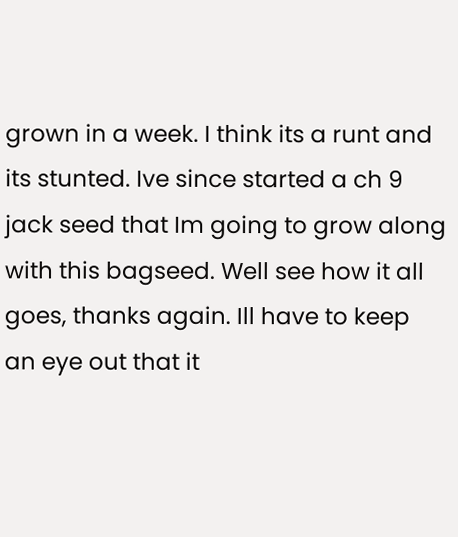grown in a week. I think its a runt and its stunted. Ive since started a ch 9 jack seed that Im going to grow along with this bagseed. Well see how it all goes, thanks again. Ill have to keep an eye out that it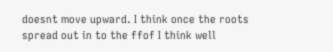doesnt move upward. I think once the roots spread out in to the ffof I think well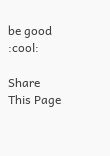be good :cool:

Share This Page